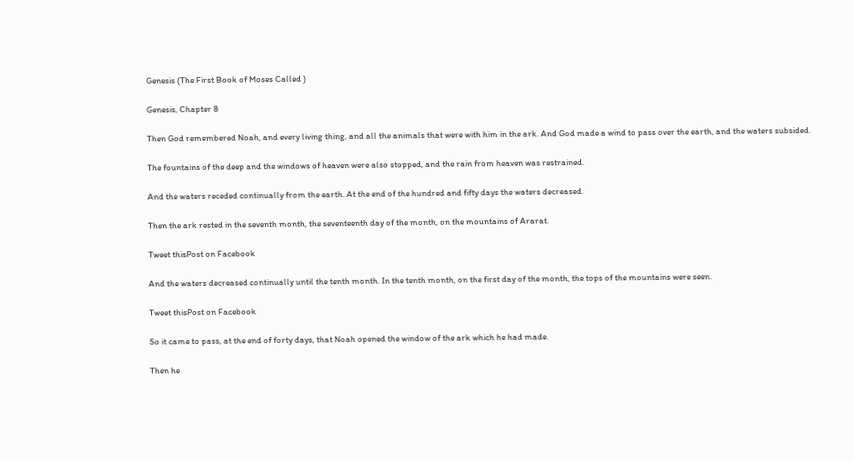Genesis (The First Book of Moses Called )

Genesis, Chapter 8

Then God remembered Noah, and every living thing, and all the animals that were with him in the ark. And God made a wind to pass over the earth, and the waters subsided.

The fountains of the deep and the windows of heaven were also stopped, and the rain from heaven was restrained.

And the waters receded continually from the earth. At the end of the hundred and fifty days the waters decreased.

Then the ark rested in the seventh month, the seventeenth day of the month, on the mountains of Ararat.

Tweet thisPost on Facebook

And the waters decreased continually until the tenth month. In the tenth month, on the first day of the month, the tops of the mountains were seen.

Tweet thisPost on Facebook

So it came to pass, at the end of forty days, that Noah opened the window of the ark which he had made.

Then he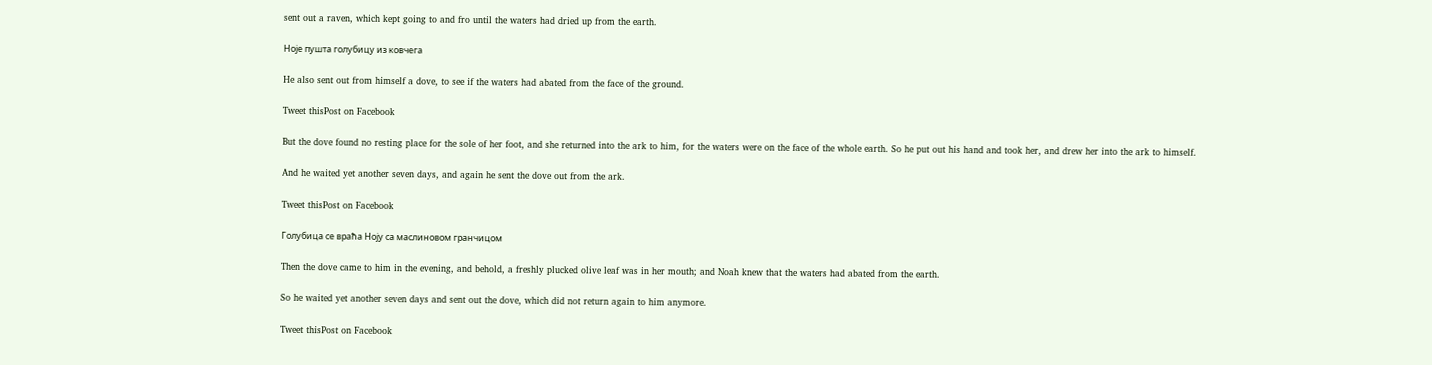sent out a raven, which kept going to and fro until the waters had dried up from the earth.

Ноје пушта голубицу из ковчега

He also sent out from himself a dove, to see if the waters had abated from the face of the ground.

Tweet thisPost on Facebook

But the dove found no resting place for the sole of her foot, and she returned into the ark to him, for the waters were on the face of the whole earth. So he put out his hand and took her, and drew her into the ark to himself.

And he waited yet another seven days, and again he sent the dove out from the ark.

Tweet thisPost on Facebook

Голубица се враћа Ноју са маслиновом гранчицом

Then the dove came to him in the evening, and behold, a freshly plucked olive leaf was in her mouth; and Noah knew that the waters had abated from the earth.

So he waited yet another seven days and sent out the dove, which did not return again to him anymore.

Tweet thisPost on Facebook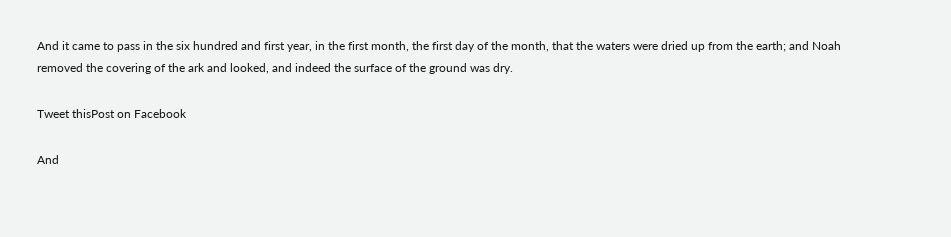And it came to pass in the six hundred and first year, in the first month, the first day of the month, that the waters were dried up from the earth; and Noah removed the covering of the ark and looked, and indeed the surface of the ground was dry.

Tweet thisPost on Facebook

And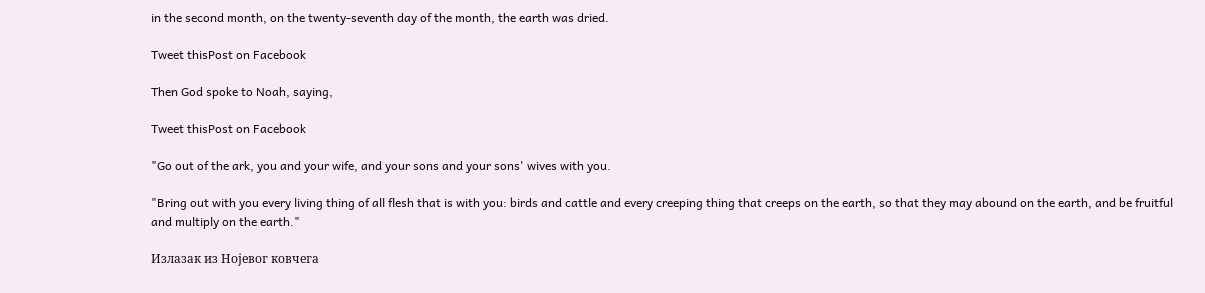in the second month, on the twenty-seventh day of the month, the earth was dried.

Tweet thisPost on Facebook

Then God spoke to Noah, saying,

Tweet thisPost on Facebook

"Go out of the ark, you and your wife, and your sons and your sons' wives with you.

"Bring out with you every living thing of all flesh that is with you: birds and cattle and every creeping thing that creeps on the earth, so that they may abound on the earth, and be fruitful and multiply on the earth."

Излазак из Нојевог ковчега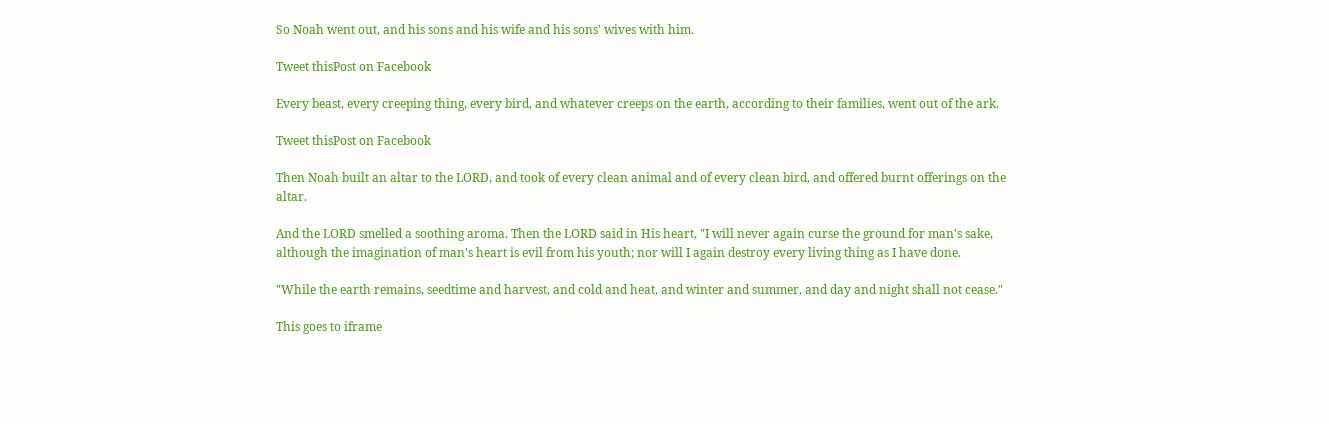So Noah went out, and his sons and his wife and his sons' wives with him.

Tweet thisPost on Facebook

Every beast, every creeping thing, every bird, and whatever creeps on the earth, according to their families, went out of the ark.

Tweet thisPost on Facebook

Then Noah built an altar to the LORD, and took of every clean animal and of every clean bird, and offered burnt offerings on the altar.

And the LORD smelled a soothing aroma. Then the LORD said in His heart, "I will never again curse the ground for man's sake, although the imagination of man's heart is evil from his youth; nor will I again destroy every living thing as I have done.

"While the earth remains, seedtime and harvest, and cold and heat, and winter and summer, and day and night shall not cease."

This goes to iframe